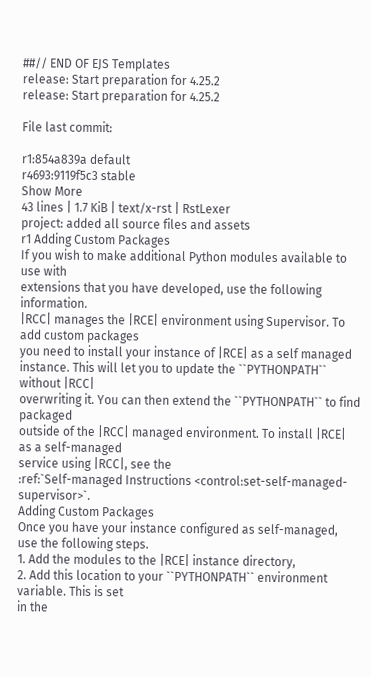##// END OF EJS Templates
release: Start preparation for 4.25.2
release: Start preparation for 4.25.2

File last commit:

r1:854a839a default
r4693:9119f5c3 stable
Show More
43 lines | 1.7 KiB | text/x-rst | RstLexer
project: added all source files and assets
r1 Adding Custom Packages
If you wish to make additional Python modules available to use with
extensions that you have developed, use the following information.
|RCC| manages the |RCE| environment using Supervisor. To add custom packages
you need to install your instance of |RCE| as a self managed
instance. This will let you to update the ``PYTHONPATH`` without |RCC|
overwriting it. You can then extend the ``PYTHONPATH`` to find packaged
outside of the |RCC| managed environment. To install |RCE| as a self-managed
service using |RCC|, see the
:ref:`Self-managed Instructions <control:set-self-managed-supervisor>`.
Adding Custom Packages
Once you have your instance configured as self-managed, use the following steps.
1. Add the modules to the |RCE| instance directory,
2. Add this location to your ``PYTHONPATH`` environment variable. This is set
in the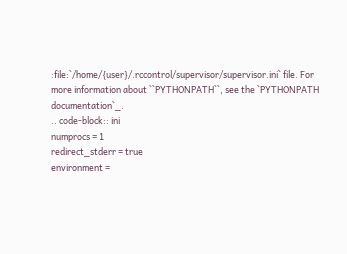:file:`/home/{user}/.rccontrol/supervisor/supervisor.ini` file. For
more information about ``PYTHONPATH``, see the `PYTHONPATH documentation`_.
.. code-block:: ini
numprocs = 1
redirect_stderr = true
environment =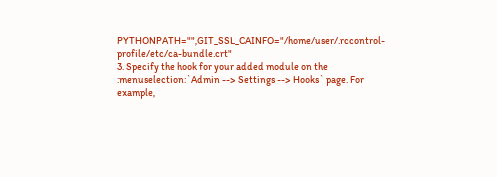PYTHONPATH="",GIT_SSL_CAINFO="/home/user/.rccontrol-profile/etc/ca-bundle.crt"
3. Specify the hook for your added module on the
:menuselection:`Admin --> Settings --> Hooks` page. For
example,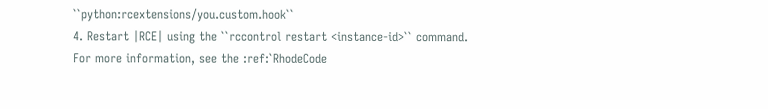``python:rcextensions/you.custom.hook``
4. Restart |RCE| using the ``rccontrol restart <instance-id>`` command.
For more information, see the :ref:`RhodeCode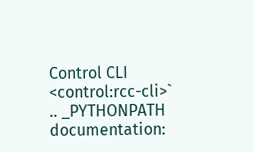Control CLI <control:rcc-cli>`
.. _PYTHONPATH documentation: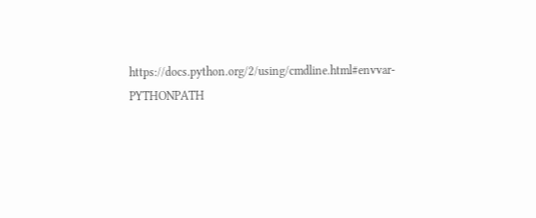https://docs.python.org/2/using/cmdline.html#envvar-PYTHONPATH